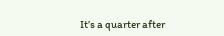It’s a quarter after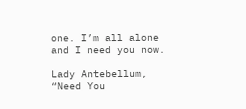one. I’m all alone and I need you now.

Lady Antebellum, “Need You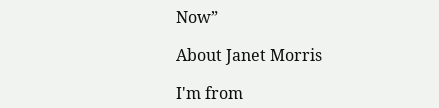Now”

About Janet Morris

I'm from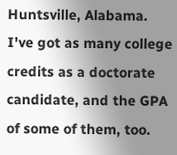Huntsville, Alabama. I've got as many college credits as a doctorate candidate, and the GPA of some of them, too.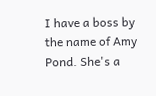I have a boss by the name of Amy Pond. She's a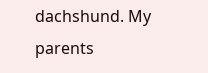dachshund. My parents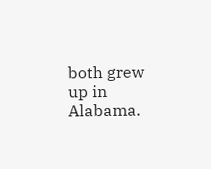both grew up in Alabama.